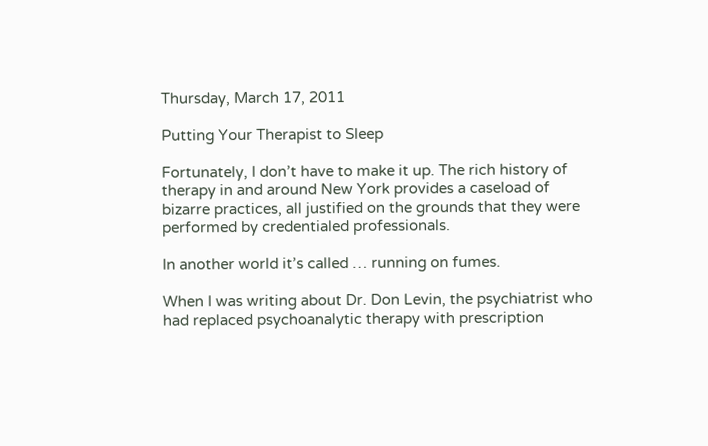Thursday, March 17, 2011

Putting Your Therapist to Sleep

Fortunately, I don’t have to make it up. The rich history of therapy in and around New York provides a caseload of bizarre practices, all justified on the grounds that they were performed by credentialed professionals.

In another world it’s called … running on fumes.

When I was writing about Dr. Don Levin, the psychiatrist who had replaced psychoanalytic therapy with prescription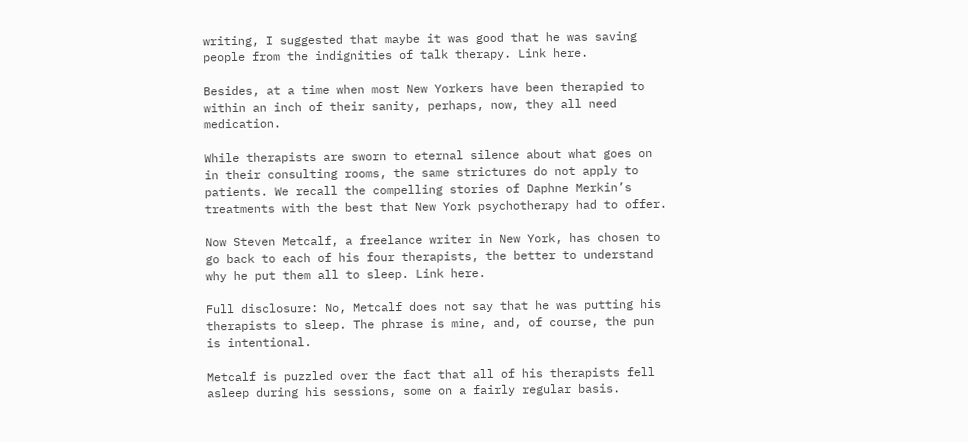writing, I suggested that maybe it was good that he was saving people from the indignities of talk therapy. Link here.

Besides, at a time when most New Yorkers have been therapied to within an inch of their sanity, perhaps, now, they all need medication.

While therapists are sworn to eternal silence about what goes on in their consulting rooms, the same strictures do not apply to patients. We recall the compelling stories of Daphne Merkin’s treatments with the best that New York psychotherapy had to offer.

Now Steven Metcalf, a freelance writer in New York, has chosen to go back to each of his four therapists, the better to understand why he put them all to sleep. Link here.

Full disclosure: No, Metcalf does not say that he was putting his therapists to sleep. The phrase is mine, and, of course, the pun is intentional.

Metcalf is puzzled over the fact that all of his therapists fell asleep during his sessions, some on a fairly regular basis.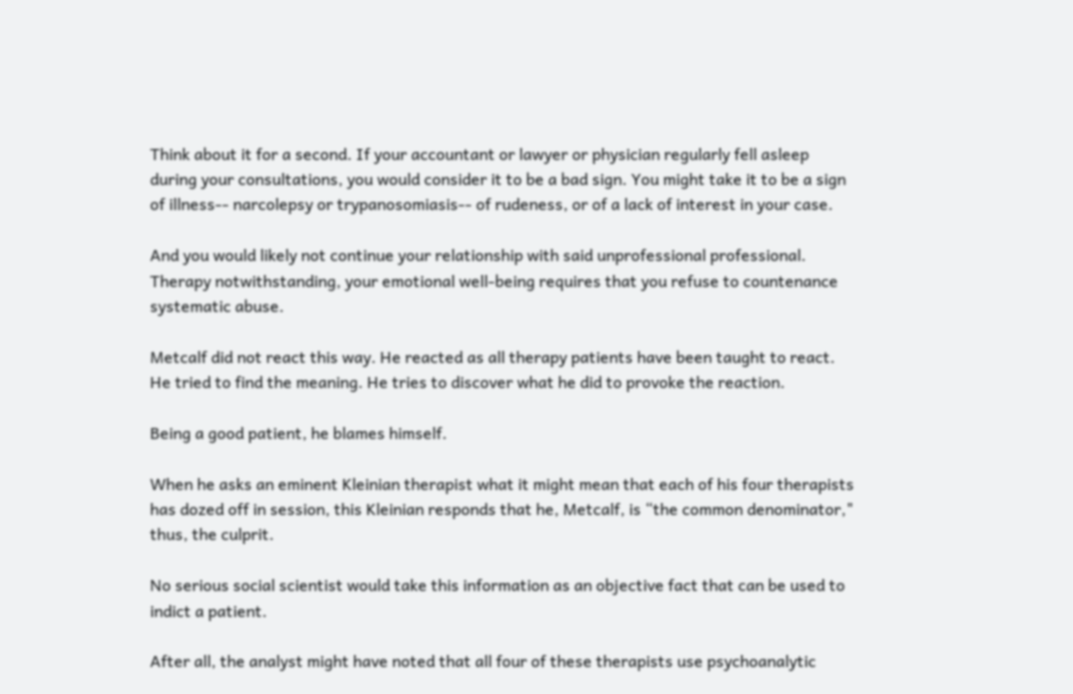Think about it for a second. If your accountant or lawyer or physician regularly fell asleep during your consultations, you would consider it to be a bad sign. You might take it to be a sign of illness-- narcolepsy or trypanosomiasis-- of rudeness, or of a lack of interest in your case.

And you would likely not continue your relationship with said unprofessional professional. Therapy notwithstanding, your emotional well-being requires that you refuse to countenance systematic abuse.

Metcalf did not react this way. He reacted as all therapy patients have been taught to react. He tried to find the meaning. He tries to discover what he did to provoke the reaction.

Being a good patient, he blames himself.

When he asks an eminent Kleinian therapist what it might mean that each of his four therapists has dozed off in session, this Kleinian responds that he, Metcalf, is “the common denominator," thus, the culprit.

No serious social scientist would take this information as an objective fact that can be used to indict a patient.

After all, the analyst might have noted that all four of these therapists use psychoanalytic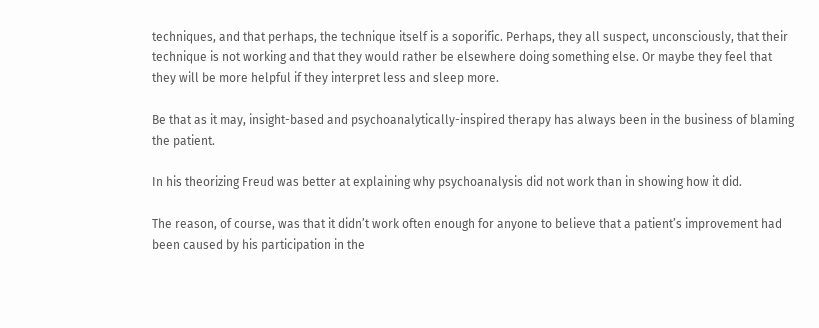techniques, and that perhaps, the technique itself is a soporific. Perhaps, they all suspect, unconsciously, that their technique is not working and that they would rather be elsewhere doing something else. Or maybe they feel that they will be more helpful if they interpret less and sleep more.

Be that as it may, insight-based and psychoanalytically-inspired therapy has always been in the business of blaming the patient.

In his theorizing Freud was better at explaining why psychoanalysis did not work than in showing how it did.

The reason, of course, was that it didn’t work often enough for anyone to believe that a patient’s improvement had been caused by his participation in the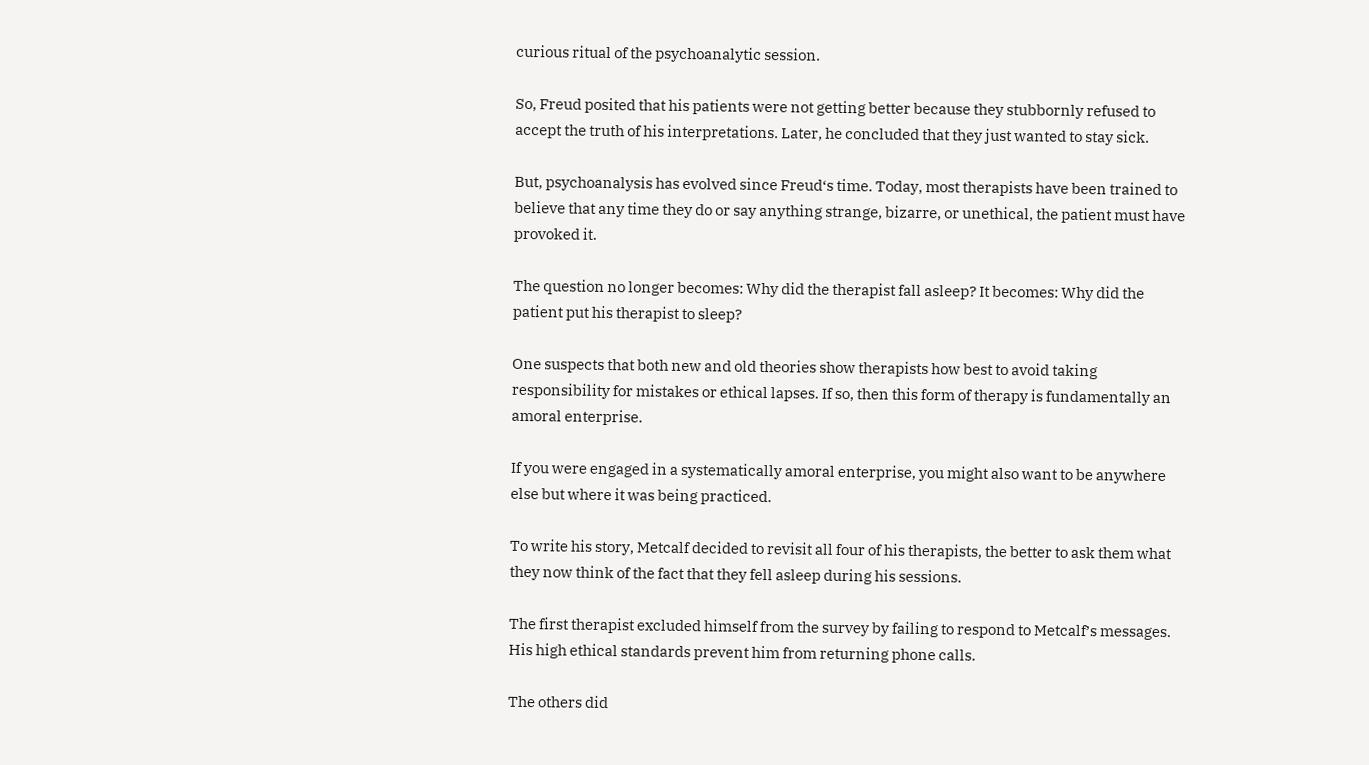curious ritual of the psychoanalytic session.

So, Freud posited that his patients were not getting better because they stubbornly refused to accept the truth of his interpretations. Later, he concluded that they just wanted to stay sick.

But, psychoanalysis has evolved since Freud‘s time. Today, most therapists have been trained to believe that any time they do or say anything strange, bizarre, or unethical, the patient must have provoked it.

The question no longer becomes: Why did the therapist fall asleep? It becomes: Why did the patient put his therapist to sleep?

One suspects that both new and old theories show therapists how best to avoid taking responsibility for mistakes or ethical lapses. If so, then this form of therapy is fundamentally an amoral enterprise.

If you were engaged in a systematically amoral enterprise, you might also want to be anywhere else but where it was being practiced.

To write his story, Metcalf decided to revisit all four of his therapists, the better to ask them what they now think of the fact that they fell asleep during his sessions.

The first therapist excluded himself from the survey by failing to respond to Metcalf’s messages. His high ethical standards prevent him from returning phone calls.

The others did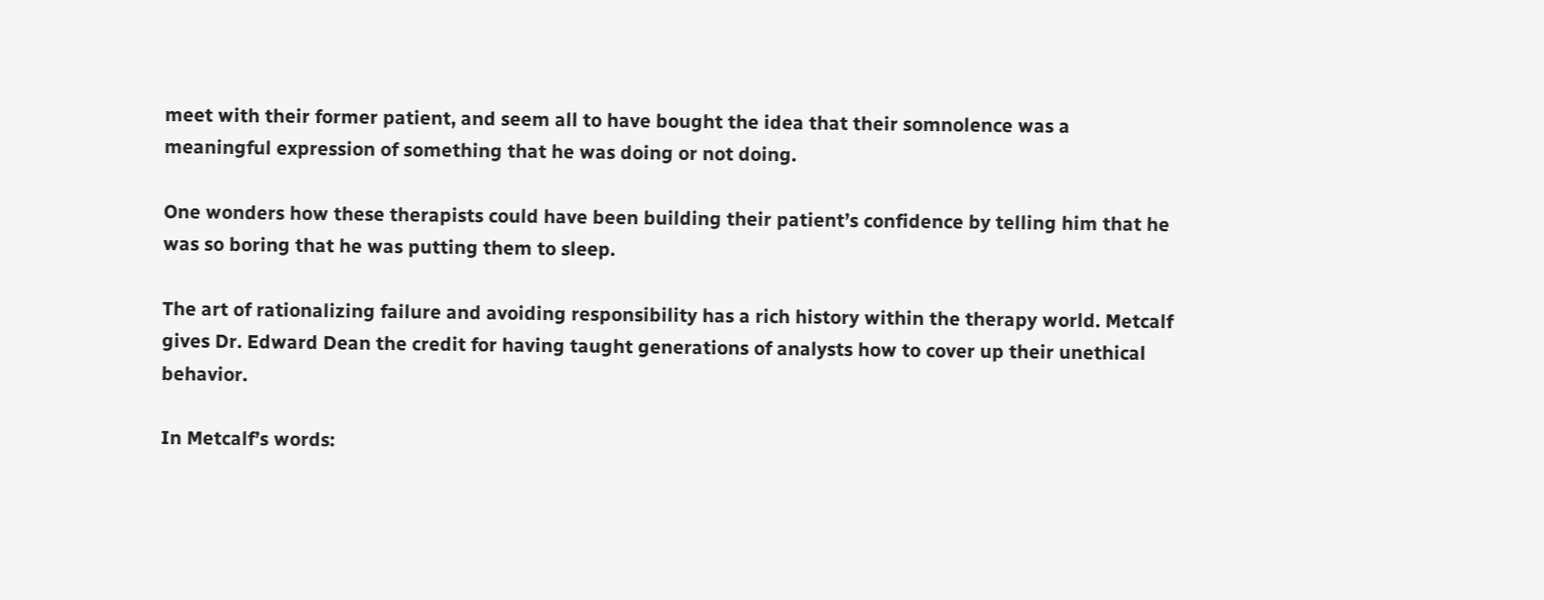meet with their former patient, and seem all to have bought the idea that their somnolence was a meaningful expression of something that he was doing or not doing.

One wonders how these therapists could have been building their patient’s confidence by telling him that he was so boring that he was putting them to sleep.

The art of rationalizing failure and avoiding responsibility has a rich history within the therapy world. Metcalf gives Dr. Edward Dean the credit for having taught generations of analysts how to cover up their unethical behavior.

In Metcalf’s words: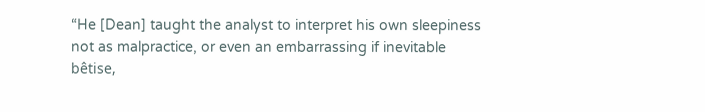“He [Dean] taught the analyst to interpret his own sleepiness not as malpractice, or even an embarrassing if inevitable bêtise,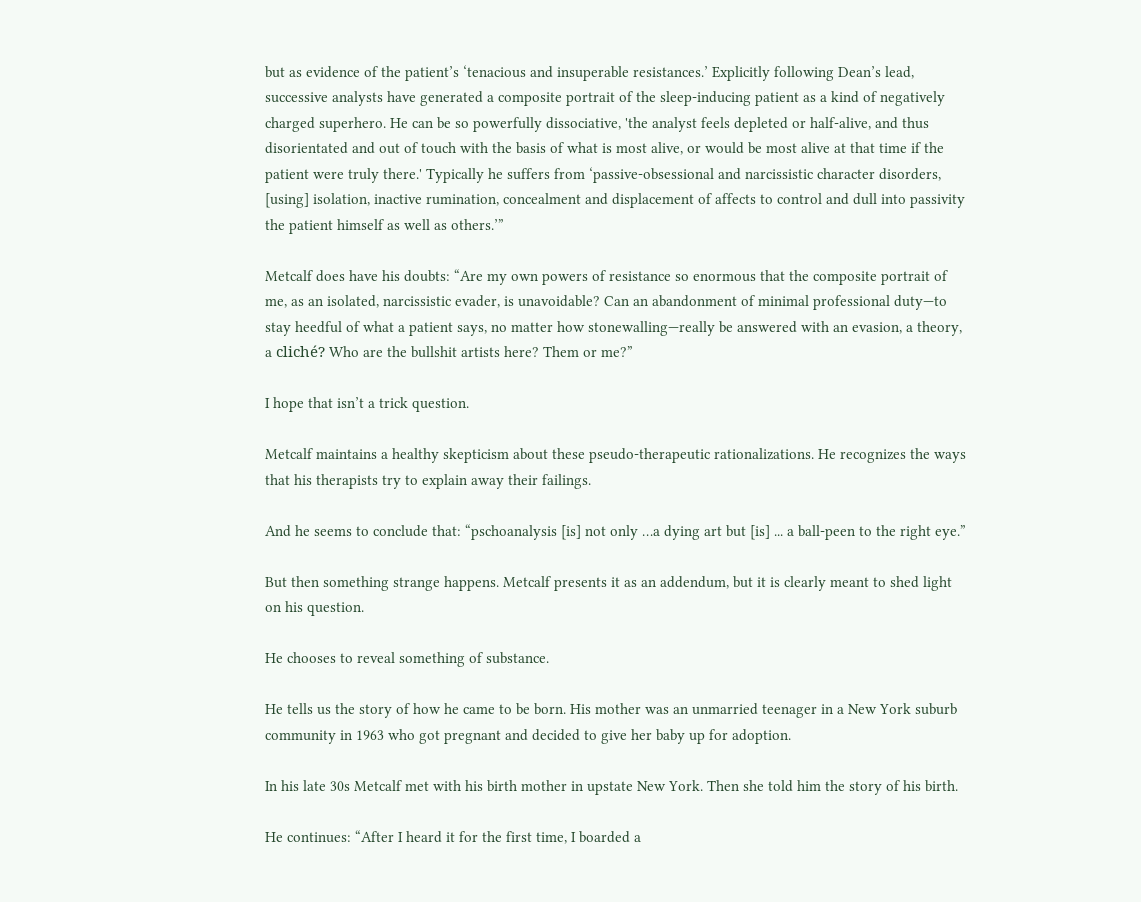but as evidence of the patient’s ‘tenacious and insuperable resistances.’ Explicitly following Dean’s lead, successive analysts have generated a composite portrait of the sleep-inducing patient as a kind of negatively charged superhero. He can be so powerfully dissociative, 'the analyst feels depleted or half-alive, and thus disorientated and out of touch with the basis of what is most alive, or would be most alive at that time if the patient were truly there.' Typically he suffers from ‘passive-obsessional and narcissistic character disorders, [using] isolation, inactive rumination, concealment and displacement of affects to control and dull into passivity the patient himself as well as others.’”

Metcalf does have his doubts: “Are my own powers of resistance so enormous that the composite portrait of me, as an isolated, narcissistic evader, is unavoidable? Can an abandonment of minimal professional duty—to stay heedful of what a patient says, no matter how stonewalling—really be answered with an evasion, a theory, a cliché? Who are the bullshit artists here? Them or me?”

I hope that isn’t a trick question.

Metcalf maintains a healthy skepticism about these pseudo-therapeutic rationalizations. He recognizes the ways that his therapists try to explain away their failings.

And he seems to conclude that: “pschoanalysis [is] not only …a dying art but [is] ... a ball-peen to the right eye.”

But then something strange happens. Metcalf presents it as an addendum, but it is clearly meant to shed light on his question.

He chooses to reveal something of substance.

He tells us the story of how he came to be born. His mother was an unmarried teenager in a New York suburb community in 1963 who got pregnant and decided to give her baby up for adoption.

In his late 30s Metcalf met with his birth mother in upstate New York. Then she told him the story of his birth.

He continues: “After I heard it for the first time, I boarded a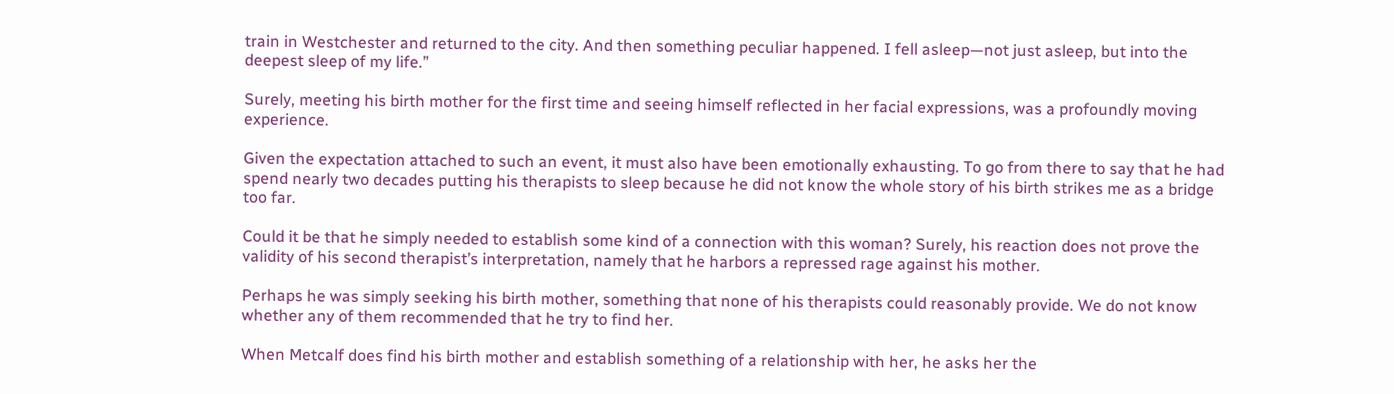train in Westchester and returned to the city. And then something peculiar happened. I fell asleep—not just asleep, but into the deepest sleep of my life.”

Surely, meeting his birth mother for the first time and seeing himself reflected in her facial expressions, was a profoundly moving experience.

Given the expectation attached to such an event, it must also have been emotionally exhausting. To go from there to say that he had spend nearly two decades putting his therapists to sleep because he did not know the whole story of his birth strikes me as a bridge too far.

Could it be that he simply needed to establish some kind of a connection with this woman? Surely, his reaction does not prove the validity of his second therapist’s interpretation, namely that he harbors a repressed rage against his mother.

Perhaps he was simply seeking his birth mother, something that none of his therapists could reasonably provide. We do not know whether any of them recommended that he try to find her.

When Metcalf does find his birth mother and establish something of a relationship with her, he asks her the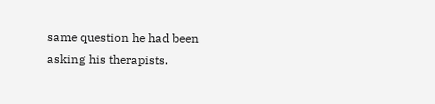same question he had been asking his therapists.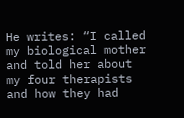He writes: “I called my biological mother and told her about my four therapists and how they had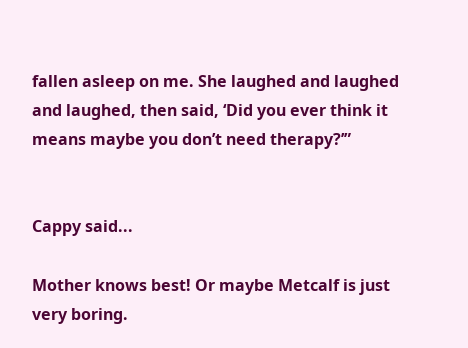fallen asleep on me. She laughed and laughed and laughed, then said, ‘Did you ever think it means maybe you don’t need therapy?’”


Cappy said...

Mother knows best! Or maybe Metcalf is just very boring.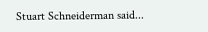Stuart Schneiderman said...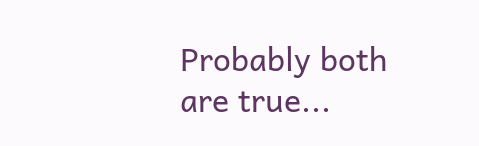Probably both are true...